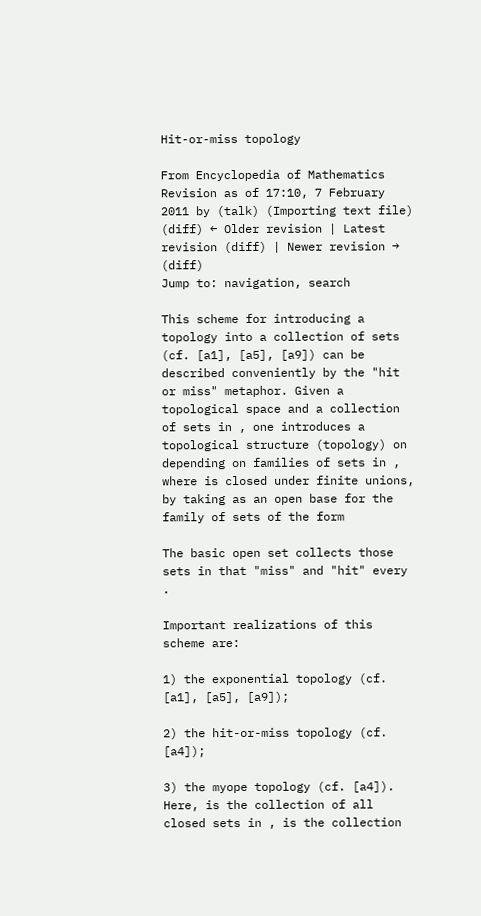Hit-or-miss topology

From Encyclopedia of Mathematics
Revision as of 17:10, 7 February 2011 by (talk) (Importing text file)
(diff) ← Older revision | Latest revision (diff) | Newer revision → (diff)
Jump to: navigation, search

This scheme for introducing a topology into a collection of sets (cf. [a1], [a5], [a9]) can be described conveniently by the "hit or miss" metaphor. Given a topological space and a collection of sets in , one introduces a topological structure (topology) on depending on families of sets in , where is closed under finite unions, by taking as an open base for the family of sets of the form

The basic open set collects those sets in that "miss" and "hit" every .

Important realizations of this scheme are:

1) the exponential topology (cf. [a1], [a5], [a9]);

2) the hit-or-miss topology (cf. [a4]);

3) the myope topology (cf. [a4]). Here, is the collection of all closed sets in , is the collection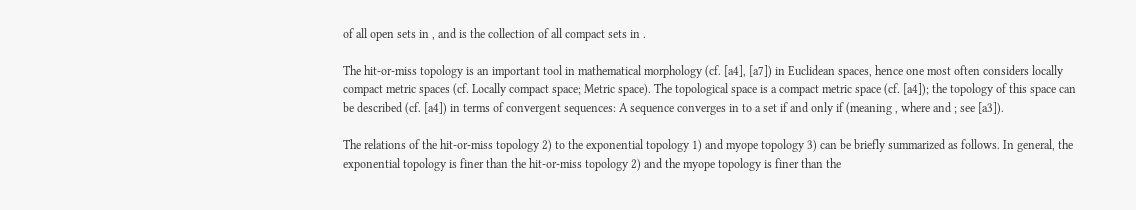of all open sets in , and is the collection of all compact sets in .

The hit-or-miss topology is an important tool in mathematical morphology (cf. [a4], [a7]) in Euclidean spaces, hence one most often considers locally compact metric spaces (cf. Locally compact space; Metric space). The topological space is a compact metric space (cf. [a4]); the topology of this space can be described (cf. [a4]) in terms of convergent sequences: A sequence converges in to a set if and only if (meaning , where and ; see [a3]).

The relations of the hit-or-miss topology 2) to the exponential topology 1) and myope topology 3) can be briefly summarized as follows. In general, the exponential topology is finer than the hit-or-miss topology 2) and the myope topology is finer than the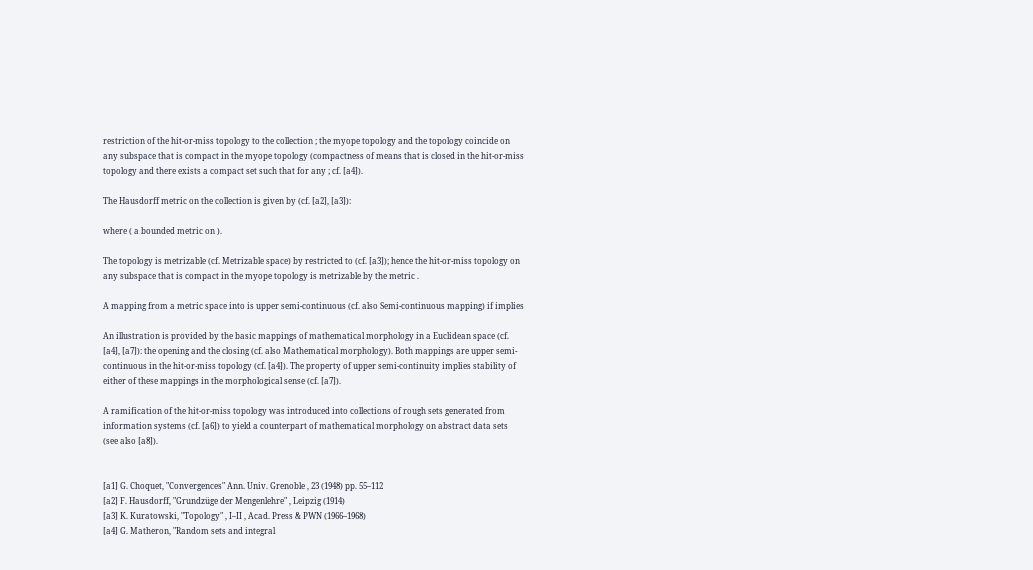restriction of the hit-or-miss topology to the collection ; the myope topology and the topology coincide on any subspace that is compact in the myope topology (compactness of means that is closed in the hit-or-miss topology and there exists a compact set such that for any ; cf. [a4]).

The Hausdorff metric on the collection is given by (cf. [a2], [a3]):

where ( a bounded metric on ).

The topology is metrizable (cf. Metrizable space) by restricted to (cf. [a3]); hence the hit-or-miss topology on any subspace that is compact in the myope topology is metrizable by the metric .

A mapping from a metric space into is upper semi-continuous (cf. also Semi-continuous mapping) if implies

An illustration is provided by the basic mappings of mathematical morphology in a Euclidean space (cf. [a4], [a7]): the opening and the closing (cf. also Mathematical morphology). Both mappings are upper semi-continuous in the hit-or-miss topology (cf. [a4]). The property of upper semi-continuity implies stability of either of these mappings in the morphological sense (cf. [a7]).

A ramification of the hit-or-miss topology was introduced into collections of rough sets generated from information systems (cf. [a6]) to yield a counterpart of mathematical morphology on abstract data sets (see also [a8]).


[a1] G. Choquet, "Convergences" Ann. Univ. Grenoble , 23 (1948) pp. 55–112
[a2] F. Hausdorff, "Grundzüge der Mengenlehre" , Leipzig (1914)
[a3] K. Kuratowski, "Topology" , I–II , Acad. Press & PWN (1966–1968)
[a4] G. Matheron, "Random sets and integral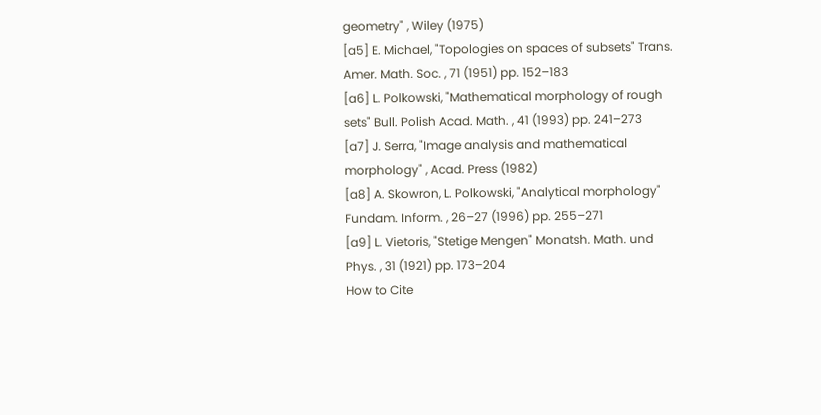geometry" , Wiley (1975)
[a5] E. Michael, "Topologies on spaces of subsets" Trans. Amer. Math. Soc. , 71 (1951) pp. 152–183
[a6] L. Polkowski, "Mathematical morphology of rough sets" Bull. Polish Acad. Math. , 41 (1993) pp. 241–273
[a7] J. Serra, "Image analysis and mathematical morphology" , Acad. Press (1982)
[a8] A. Skowron, L. Polkowski, "Analytical morphology" Fundam. Inform. , 26–27 (1996) pp. 255–271
[a9] L. Vietoris, "Stetige Mengen" Monatsh. Math. und Phys. , 31 (1921) pp. 173–204
How to Cite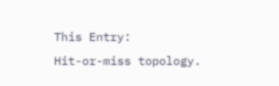This Entry:
Hit-or-miss topology.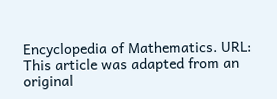Encyclopedia of Mathematics. URL:
This article was adapted from an original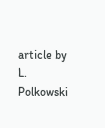article by L. Polkowski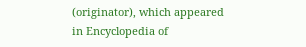(originator), which appeared in Encyclopedia of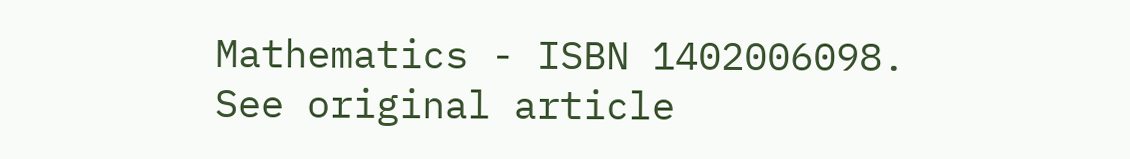Mathematics - ISBN 1402006098. See original article